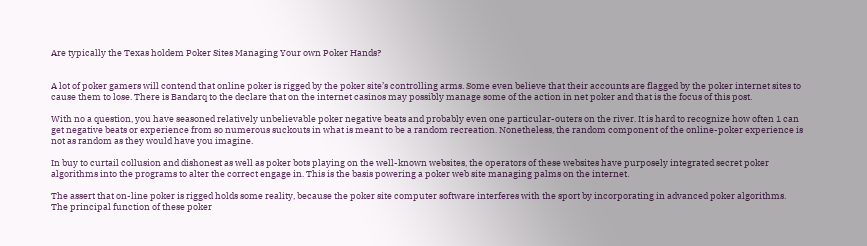Are typically the Texas holdem Poker Sites Managing Your own Poker Hands?


A lot of poker gamers will contend that online poker is rigged by the poker site’s controlling arms. Some even believe that their accounts are flagged by the poker internet sites to cause them to lose. There is Bandarq to the declare that on the internet casinos may possibly manage some of the action in net poker and that is the focus of this post.

With no a question, you have seasoned relatively unbelievable poker negative beats and probably even one particular-outers on the river. It is hard to recognize how often 1 can get negative beats or experience from so numerous suckouts in what is meant to be a random recreation. Nonetheless, the random component of the online-poker experience is not as random as they would have you imagine.

In buy to curtail collusion and dishonest as well as poker bots playing on the well-known websites, the operators of these websites have purposely integrated secret poker algorithms into the programs to alter the correct engage in. This is the basis powering a poker web site managing palms on the internet.

The assert that on-line poker is rigged holds some reality, because the poker site computer software interferes with the sport by incorporating in advanced poker algorithms. The principal function of these poker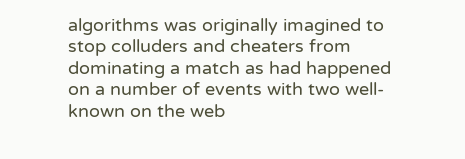algorithms was originally imagined to stop colluders and cheaters from dominating a match as had happened on a number of events with two well-known on the web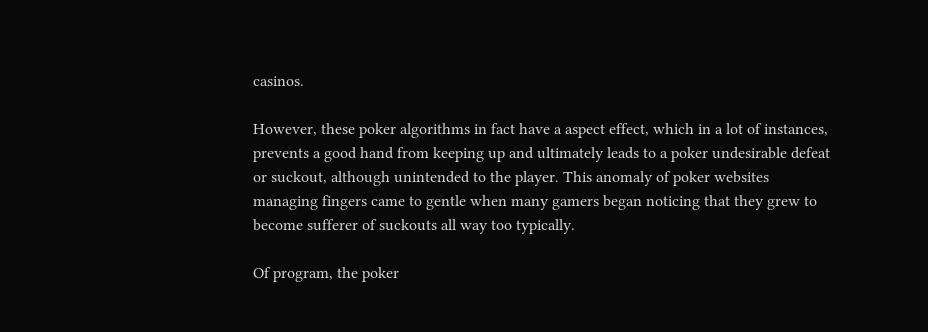casinos.

However, these poker algorithms in fact have a aspect effect, which in a lot of instances, prevents a good hand from keeping up and ultimately leads to a poker undesirable defeat or suckout, although unintended to the player. This anomaly of poker websites managing fingers came to gentle when many gamers began noticing that they grew to become sufferer of suckouts all way too typically.

Of program, the poker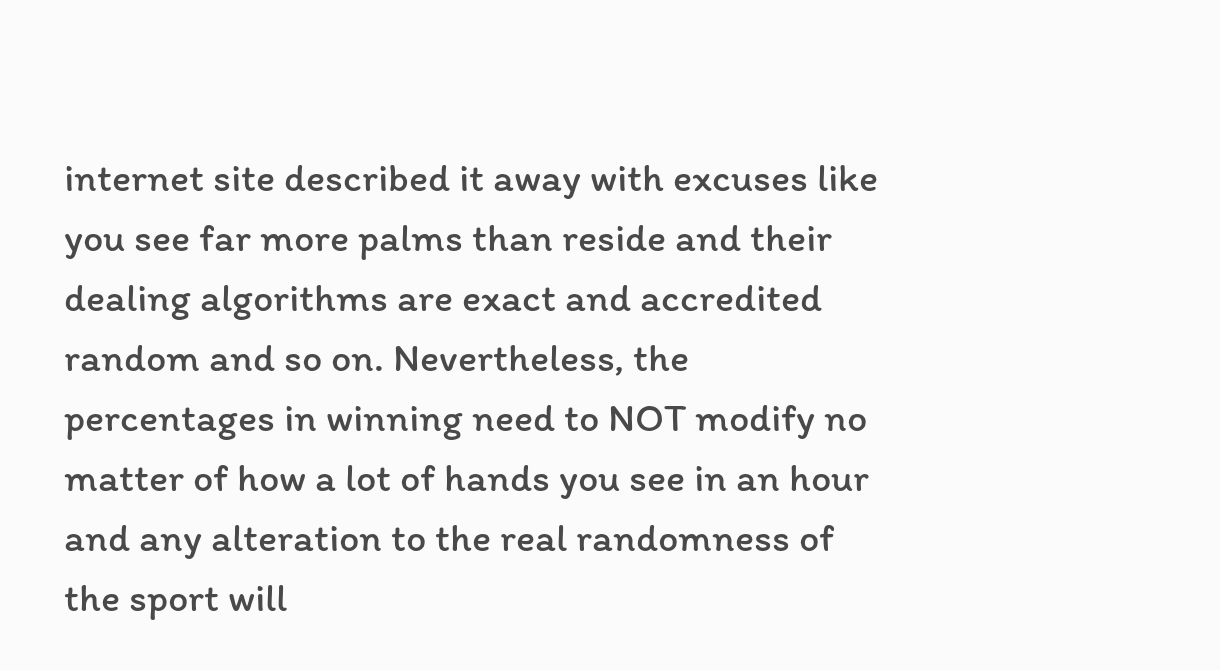internet site described it away with excuses like you see far more palms than reside and their dealing algorithms are exact and accredited random and so on. Nevertheless, the percentages in winning need to NOT modify no matter of how a lot of hands you see in an hour and any alteration to the real randomness of the sport will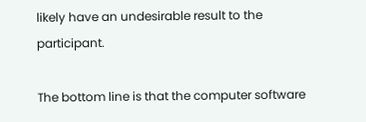likely have an undesirable result to the participant.

The bottom line is that the computer software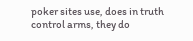poker sites use, does in truth control arms, they do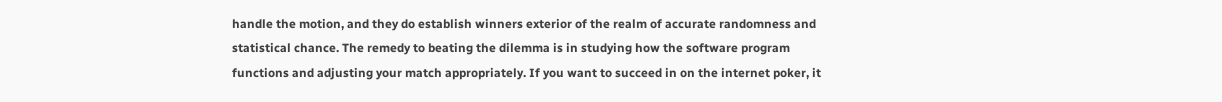handle the motion, and they do establish winners exterior of the realm of accurate randomness and statistical chance. The remedy to beating the dilemma is in studying how the software program functions and adjusting your match appropriately. If you want to succeed in on the internet poker, it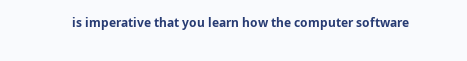is imperative that you learn how the computer software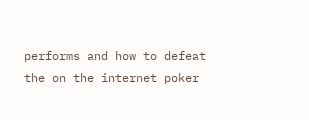performs and how to defeat the on the internet poker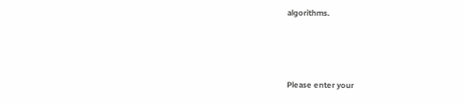algorithms.



Please enter your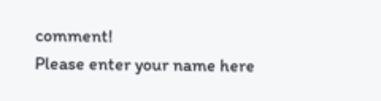comment!
Please enter your name here